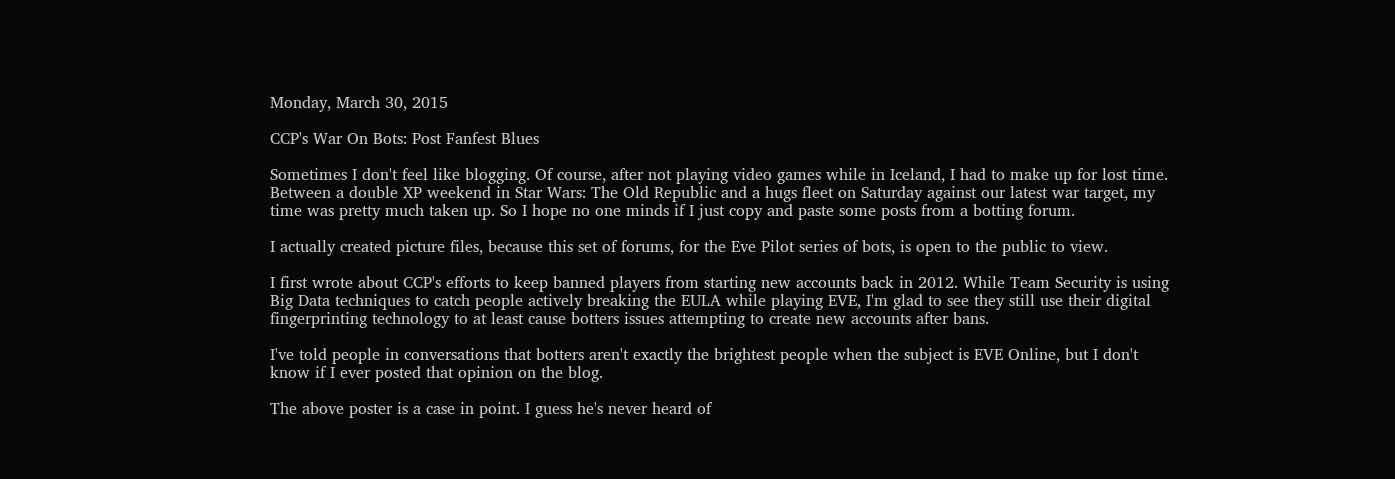Monday, March 30, 2015

CCP's War On Bots: Post Fanfest Blues

Sometimes I don't feel like blogging. Of course, after not playing video games while in Iceland, I had to make up for lost time. Between a double XP weekend in Star Wars: The Old Republic and a hugs fleet on Saturday against our latest war target, my time was pretty much taken up. So I hope no one minds if I just copy and paste some posts from a botting forum.

I actually created picture files, because this set of forums, for the Eve Pilot series of bots, is open to the public to view.

I first wrote about CCP's efforts to keep banned players from starting new accounts back in 2012. While Team Security is using Big Data techniques to catch people actively breaking the EULA while playing EVE, I'm glad to see they still use their digital fingerprinting technology to at least cause botters issues attempting to create new accounts after bans.

I've told people in conversations that botters aren't exactly the brightest people when the subject is EVE Online, but I don't know if I ever posted that opinion on the blog.

The above poster is a case in point. I guess he's never heard of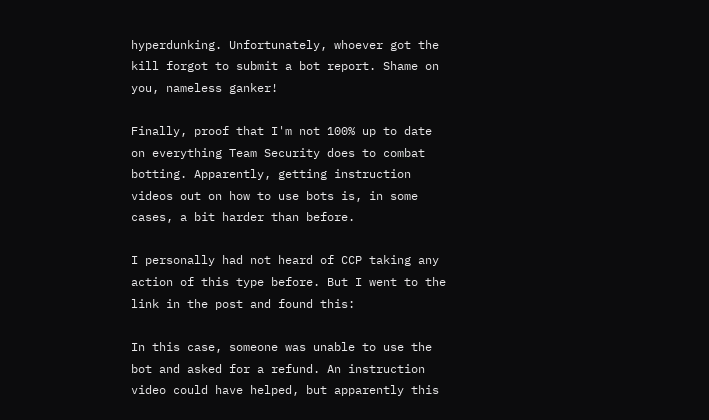hyperdunking. Unfortunately, whoever got the kill forgot to submit a bot report. Shame on you, nameless ganker!

Finally, proof that I'm not 100% up to date on everything Team Security does to combat botting. Apparently, getting instruction videos out on how to use bots is, in some cases, a bit harder than before.

I personally had not heard of CCP taking any action of this type before. But I went to the link in the post and found this:

In this case, someone was unable to use the bot and asked for a refund. An instruction video could have helped, but apparently this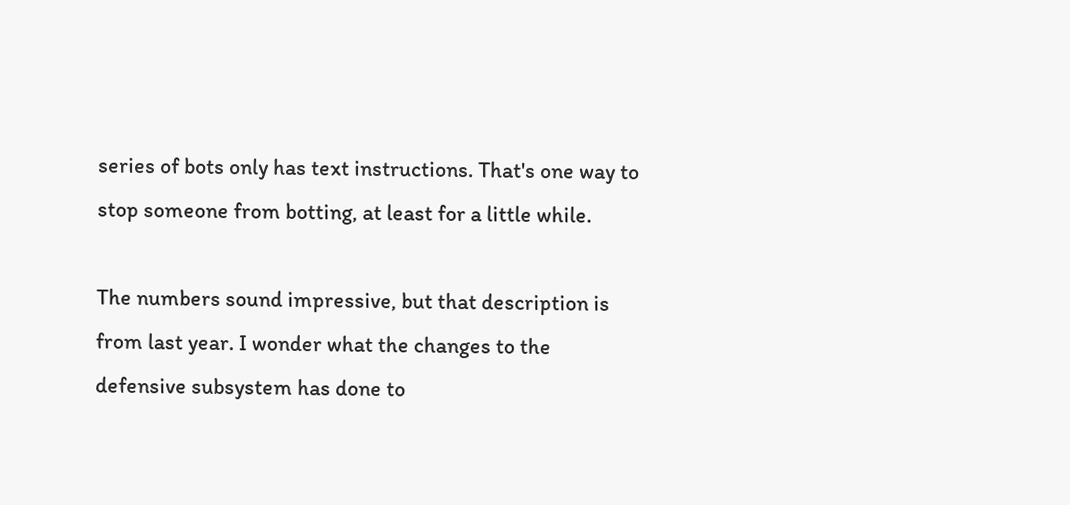series of bots only has text instructions. That's one way to stop someone from botting, at least for a little while.

The numbers sound impressive, but that description is from last year. I wonder what the changes to the defensive subsystem has done to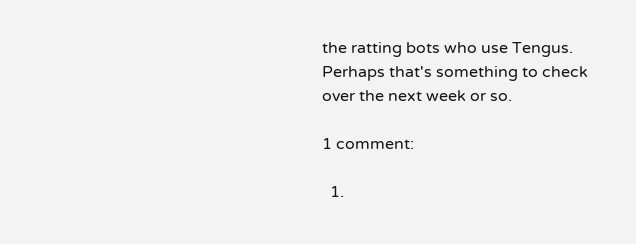the ratting bots who use Tengus. Perhaps that's something to check over the next week or so.

1 comment:

  1.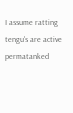I assume ratting tengu's are active permatanked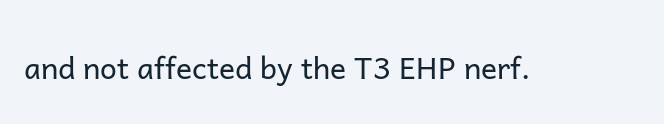and not affected by the T3 EHP nerf.